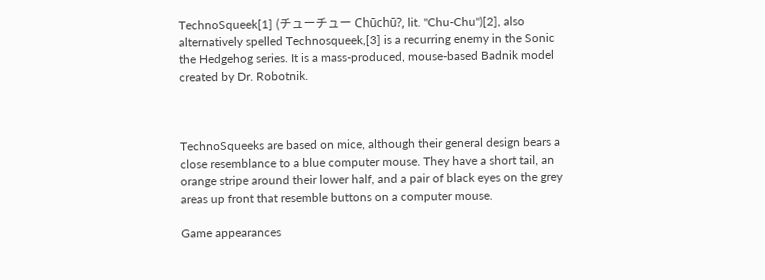TechnoSqueek[1] (チューチュー Chūchū?, lit. "Chu-Chu")[2], also alternatively spelled Technosqueek,[3] is a recurring enemy in the Sonic the Hedgehog series. It is a mass-produced, mouse-based Badnik model created by Dr. Robotnik.



TechnoSqueeks are based on mice, although their general design bears a close resemblance to a blue computer mouse. They have a short tail, an orange stripe around their lower half, and a pair of black eyes on the grey areas up front that resemble buttons on a computer mouse.

Game appearances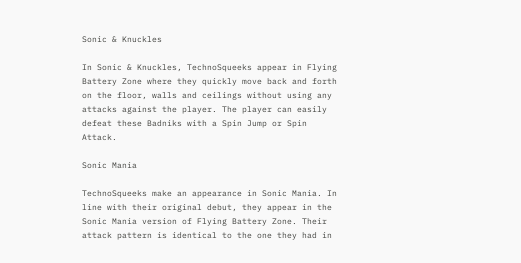Sonic & Knuckles

In Sonic & Knuckles, TechnoSqueeks appear in Flying Battery Zone where they quickly move back and forth on the floor, walls and ceilings without using any attacks against the player. The player can easily defeat these Badniks with a Spin Jump or Spin Attack.

Sonic Mania

TechnoSqueeks make an appearance in Sonic Mania. In line with their original debut, they appear in the Sonic Mania version of Flying Battery Zone. Their attack pattern is identical to the one they had in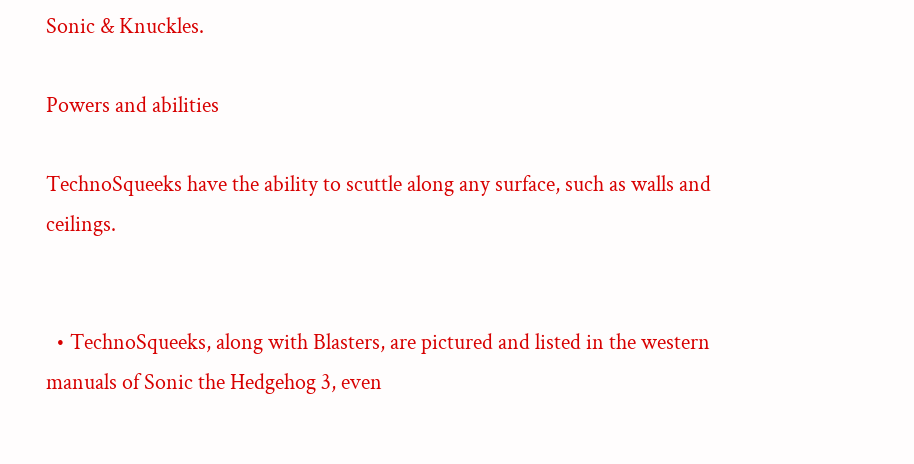Sonic & Knuckles.

Powers and abilities

TechnoSqueeks have the ability to scuttle along any surface, such as walls and ceilings.


  • TechnoSqueeks, along with Blasters, are pictured and listed in the western manuals of Sonic the Hedgehog 3, even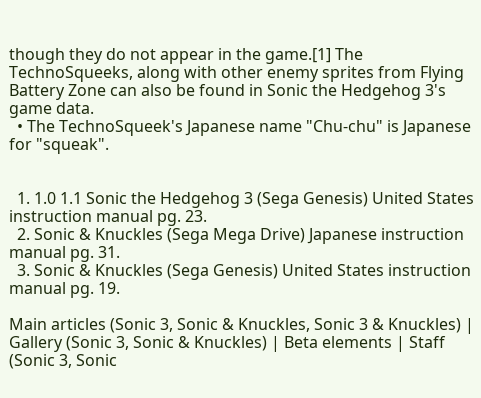though they do not appear in the game.[1] The TechnoSqueeks, along with other enemy sprites from Flying Battery Zone can also be found in Sonic the Hedgehog 3's game data.
  • The TechnoSqueek's Japanese name "Chu-chu" is Japanese for "squeak".


  1. 1.0 1.1 Sonic the Hedgehog 3 (Sega Genesis) United States instruction manual pg. 23.
  2. Sonic & Knuckles (Sega Mega Drive) Japanese instruction manual pg. 31.
  3. Sonic & Knuckles (Sega Genesis) United States instruction manual pg. 19.

Main articles (Sonic 3, Sonic & Knuckles, Sonic 3 & Knuckles) | Gallery (Sonic 3, Sonic & Knuckles) | Beta elements | Staff (Sonic 3, Sonic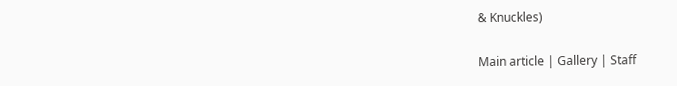& Knuckles)

Main article | Gallery | Staff